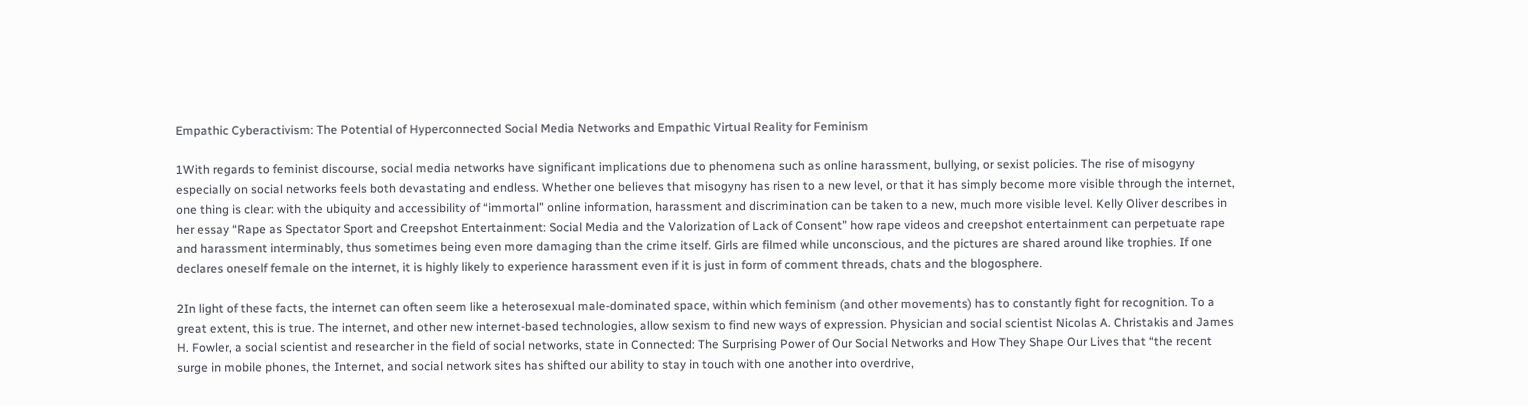Empathic Cyberactivism: The Potential of Hyperconnected Social Media Networks and Empathic Virtual Reality for Feminism

1With regards to feminist discourse, social media networks have significant implications due to phenomena such as online harassment, bullying, or sexist policies. The rise of misogyny especially on social networks feels both devastating and endless. Whether one believes that misogyny has risen to a new level, or that it has simply become more visible through the internet, one thing is clear: with the ubiquity and accessibility of “immortal” online information, harassment and discrimination can be taken to a new, much more visible level. Kelly Oliver describes in her essay “Rape as Spectator Sport and Creepshot Entertainment: Social Media and the Valorization of Lack of Consent” how rape videos and creepshot entertainment can perpetuate rape and harassment interminably, thus sometimes being even more damaging than the crime itself. Girls are filmed while unconscious, and the pictures are shared around like trophies. If one declares oneself female on the internet, it is highly likely to experience harassment even if it is just in form of comment threads, chats and the blogosphere.

2In light of these facts, the internet can often seem like a heterosexual male-dominated space, within which feminism (and other movements) has to constantly fight for recognition. To a great extent, this is true. The internet, and other new internet-based technologies, allow sexism to find new ways of expression. Physician and social scientist Nicolas A. Christakis and James H. Fowler, a social scientist and researcher in the field of social networks, state in Connected: The Surprising Power of Our Social Networks and How They Shape Our Lives that “the recent surge in mobile phones, the Internet, and social network sites has shifted our ability to stay in touch with one another into overdrive,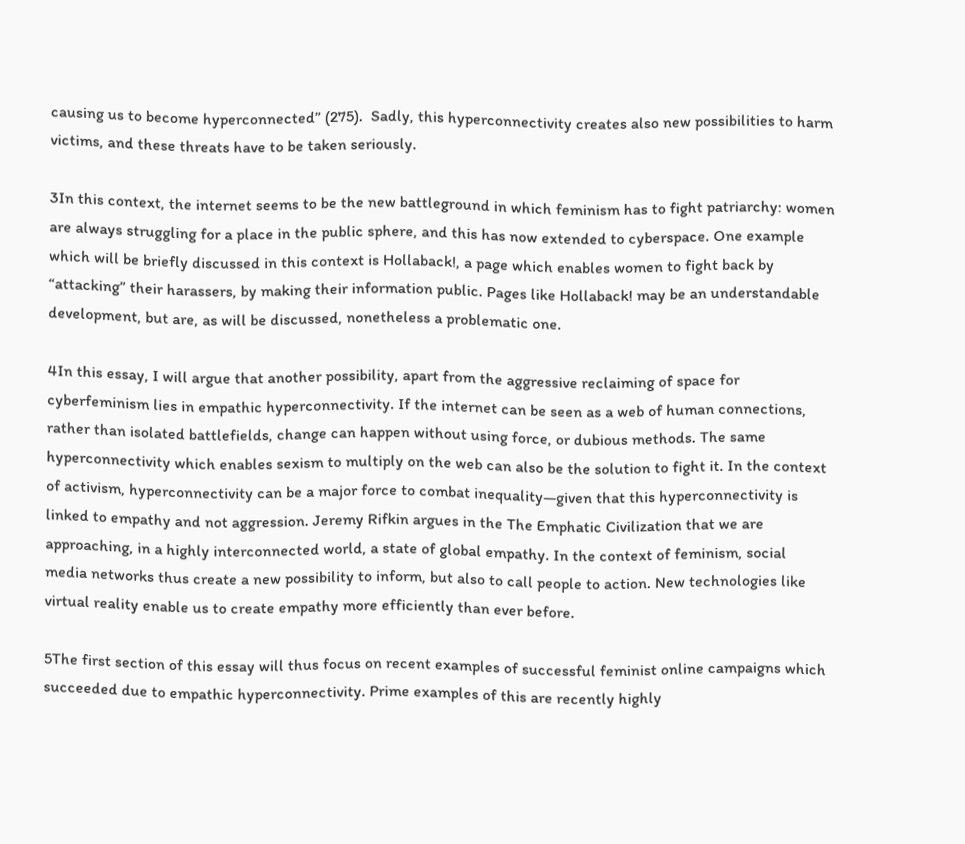causing us to become hyperconnected” (275).  Sadly, this hyperconnectivity creates also new possibilities to harm victims, and these threats have to be taken seriously.

3In this context, the internet seems to be the new battleground in which feminism has to fight patriarchy: women are always struggling for a place in the public sphere, and this has now extended to cyberspace. One example which will be briefly discussed in this context is Hollaback!, a page which enables women to fight back by “attacking” their harassers, by making their information public. Pages like Hollaback! may be an understandable development, but are, as will be discussed, nonetheless a problematic one.

4In this essay, I will argue that another possibility, apart from the aggressive reclaiming of space for cyberfeminism lies in empathic hyperconnectivity. If the internet can be seen as a web of human connections, rather than isolated battlefields, change can happen without using force, or dubious methods. The same hyperconnectivity which enables sexism to multiply on the web can also be the solution to fight it. In the context of activism, hyperconnectivity can be a major force to combat inequality—given that this hyperconnectivity is linked to empathy and not aggression. Jeremy Rifkin argues in the The Emphatic Civilization that we are approaching, in a highly interconnected world, a state of global empathy. In the context of feminism, social media networks thus create a new possibility to inform, but also to call people to action. New technologies like virtual reality enable us to create empathy more efficiently than ever before.

5The first section of this essay will thus focus on recent examples of successful feminist online campaigns which succeeded due to empathic hyperconnectivity. Prime examples of this are recently highly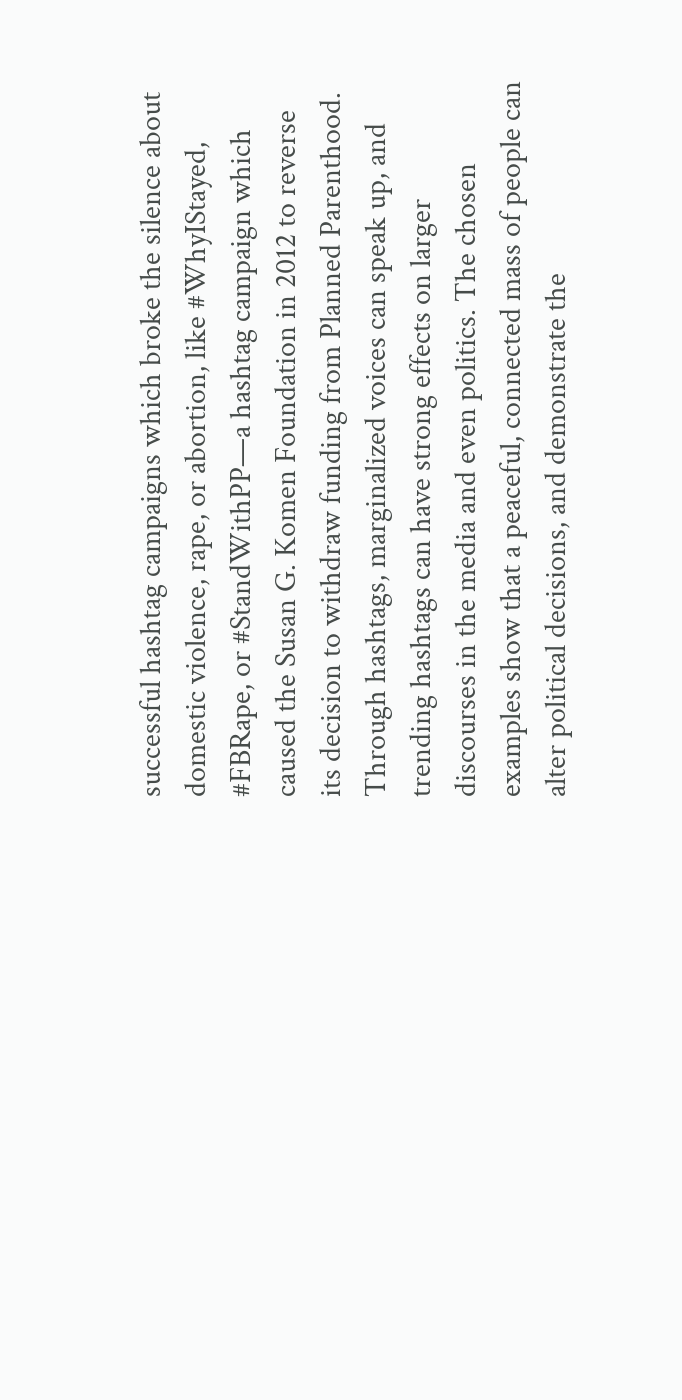successful hashtag campaigns which broke the silence about domestic violence, rape, or abortion, like #WhyIStayed, #FBRape, or #StandWithPP—a hashtag campaign which caused the Susan G. Komen Foundation in 2012 to reverse its decision to withdraw funding from Planned Parenthood. Through hashtags, marginalized voices can speak up, and trending hashtags can have strong effects on larger discourses in the media and even politics. The chosen examples show that a peaceful, connected mass of people can alter political decisions, and demonstrate the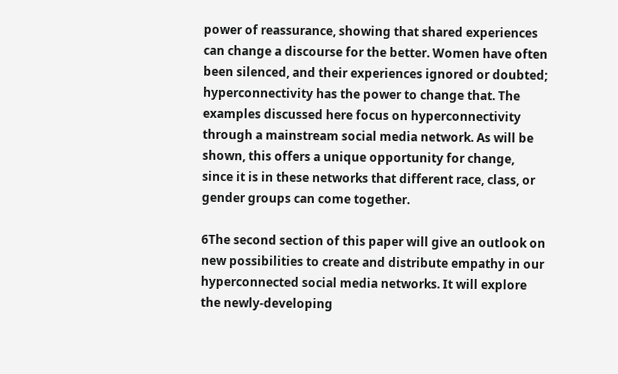power of reassurance, showing that shared experiences can change a discourse for the better. Women have often been silenced, and their experiences ignored or doubted; hyperconnectivity has the power to change that. The examples discussed here focus on hyperconnectivity through a mainstream social media network. As will be shown, this offers a unique opportunity for change, since it is in these networks that different race, class, or gender groups can come together.

6The second section of this paper will give an outlook on new possibilities to create and distribute empathy in our hyperconnected social media networks. It will explore the newly-developing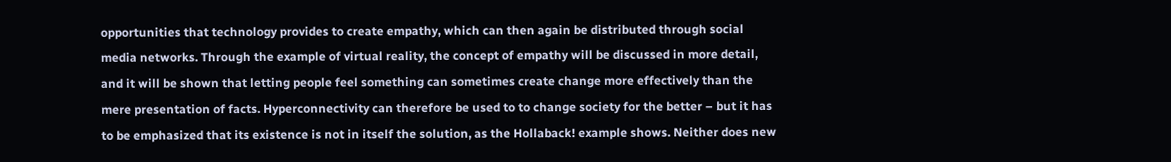opportunities that technology provides to create empathy, which can then again be distributed through social media networks. Through the example of virtual reality, the concept of empathy will be discussed in more detail, and it will be shown that letting people feel something can sometimes create change more effectively than the mere presentation of facts. Hyperconnectivity can therefore be used to to change society for the better – but it has to be emphasized that its existence is not in itself the solution, as the Hollaback! example shows. Neither does new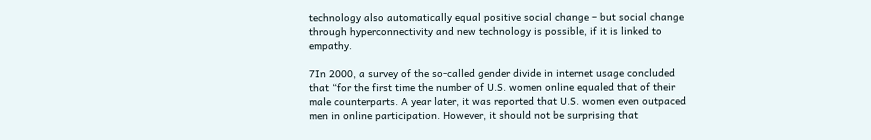technology also automatically equal positive social change – but social change through hyperconnectivity and new technology is possible, if it is linked to empathy.

7In 2000, a survey of the so-called gender divide in internet usage concluded that “for the first time the number of U.S. women online equaled that of their male counterparts. A year later, it was reported that U.S. women even outpaced men in online participation. However, it should not be surprising that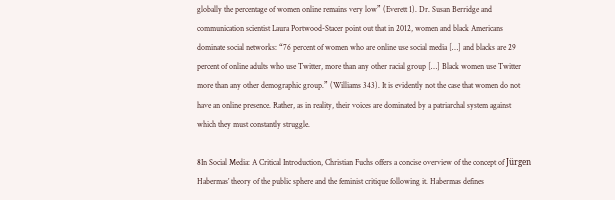globally the percentage of women online remains very low” (Everett 1). Dr. Susan Berridge and communication scientist Laura Portwood-Stacer point out that in 2012, women and black Americans dominate social networks: “76 percent of women who are online use social media […] and blacks are 29 percent of online adults who use Twitter, more than any other racial group […] Black women use Twitter more than any other demographic group.” (Williams 343). It is evidently not the case that women do not have an online presence. Rather, as in reality, their voices are dominated by a patriarchal system against which they must constantly struggle.

8In Social Media: A Critical Introduction, Christian Fuchs offers a concise overview of the concept of Jürgen Habermas’ theory of the public sphere and the feminist critique following it. Habermas defines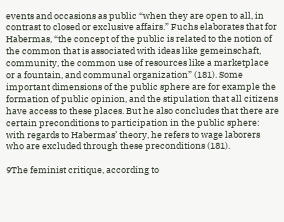events and occasions as public “when they are open to all, in contrast to closed or exclusive affairs.” Fuchs elaborates that for Habermas, “the concept of the public is related to the notion of the common that is associated with ideas like gemeinschaft, community, the common use of resources like a marketplace or a fountain, and communal organization” (181). Some important dimensions of the public sphere are for example the formation of public opinion, and the stipulation that all citizens have access to these places. But he also concludes that there are certain preconditions to participation in the public sphere: with regards to Habermas’ theory, he refers to wage laborers who are excluded through these preconditions (181).

9The feminist critique, according to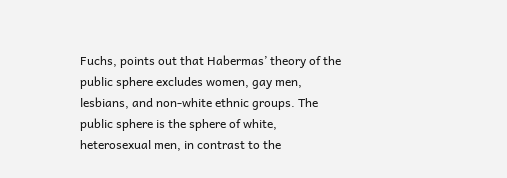Fuchs, points out that Habermas’ theory of the public sphere excludes women, gay men, lesbians, and non-white ethnic groups. The public sphere is the sphere of white, heterosexual men, in contrast to the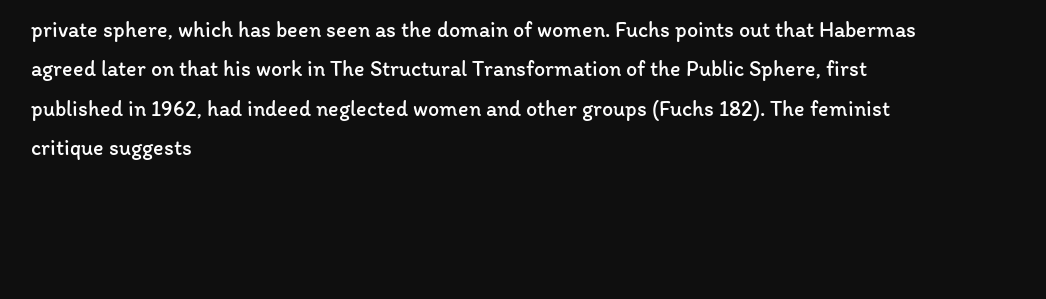private sphere, which has been seen as the domain of women. Fuchs points out that Habermas agreed later on that his work in The Structural Transformation of the Public Sphere, first published in 1962, had indeed neglected women and other groups (Fuchs 182). The feminist critique suggests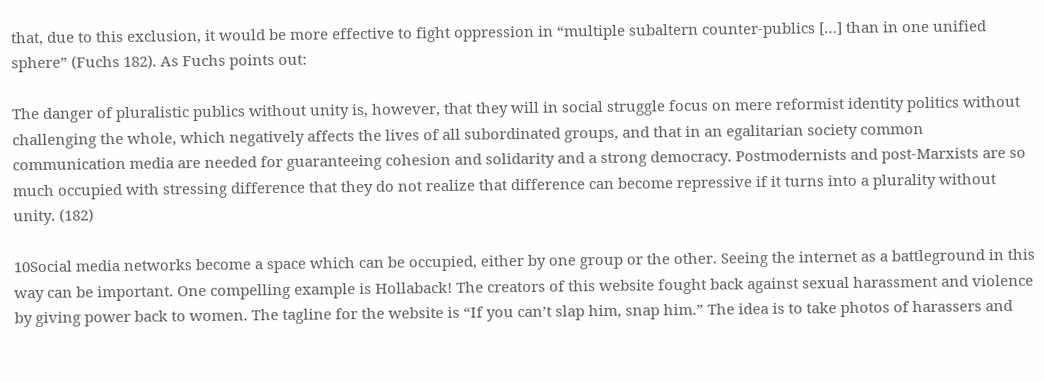that, due to this exclusion, it would be more effective to fight oppression in “multiple subaltern counter-publics […] than in one unified sphere” (Fuchs 182). As Fuchs points out:

The danger of pluralistic publics without unity is, however, that they will in social struggle focus on mere reformist identity politics without challenging the whole, which negatively affects the lives of all subordinated groups, and that in an egalitarian society common communication media are needed for guaranteeing cohesion and solidarity and a strong democracy. Postmodernists and post-Marxists are so much occupied with stressing difference that they do not realize that difference can become repressive if it turns into a plurality without unity. (182)

10Social media networks become a space which can be occupied, either by one group or the other. Seeing the internet as a battleground in this way can be important. One compelling example is Hollaback! The creators of this website fought back against sexual harassment and violence by giving power back to women. The tagline for the website is “If you can’t slap him, snap him.” The idea is to take photos of harassers and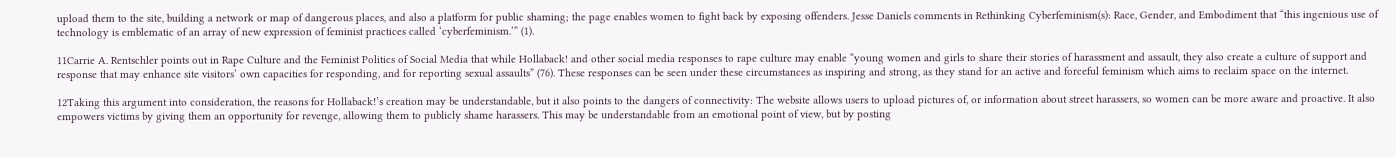upload them to the site, building a network or map of dangerous places, and also a platform for public shaming; the page enables women to fight back by exposing offenders. Jesse Daniels comments in Rethinking Cyberfeminism(s): Race, Gender, and Embodiment that “this ingenious use of technology is emblematic of an array of new expression of feminist practices called ‘cyberfeminism.’” (1).

11Carrie A. Rentschler points out in Rape Culture and the Feminist Politics of Social Media that while Hollaback! and other social media responses to rape culture may enable “young women and girls to share their stories of harassment and assault, they also create a culture of support and response that may enhance site visitors’ own capacities for responding, and for reporting sexual assaults” (76). These responses can be seen under these circumstances as inspiring and strong, as they stand for an active and forceful feminism which aims to reclaim space on the internet.

12Taking this argument into consideration, the reasons for Hollaback!’s creation may be understandable, but it also points to the dangers of connectivity: The website allows users to upload pictures of, or information about street harassers, so women can be more aware and proactive. It also empowers victims by giving them an opportunity for revenge, allowing them to publicly shame harassers. This may be understandable from an emotional point of view, but by posting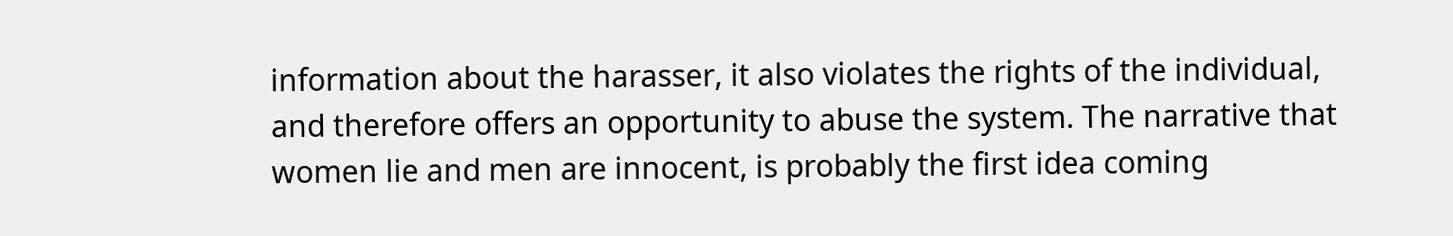information about the harasser, it also violates the rights of the individual, and therefore offers an opportunity to abuse the system. The narrative that women lie and men are innocent, is probably the first idea coming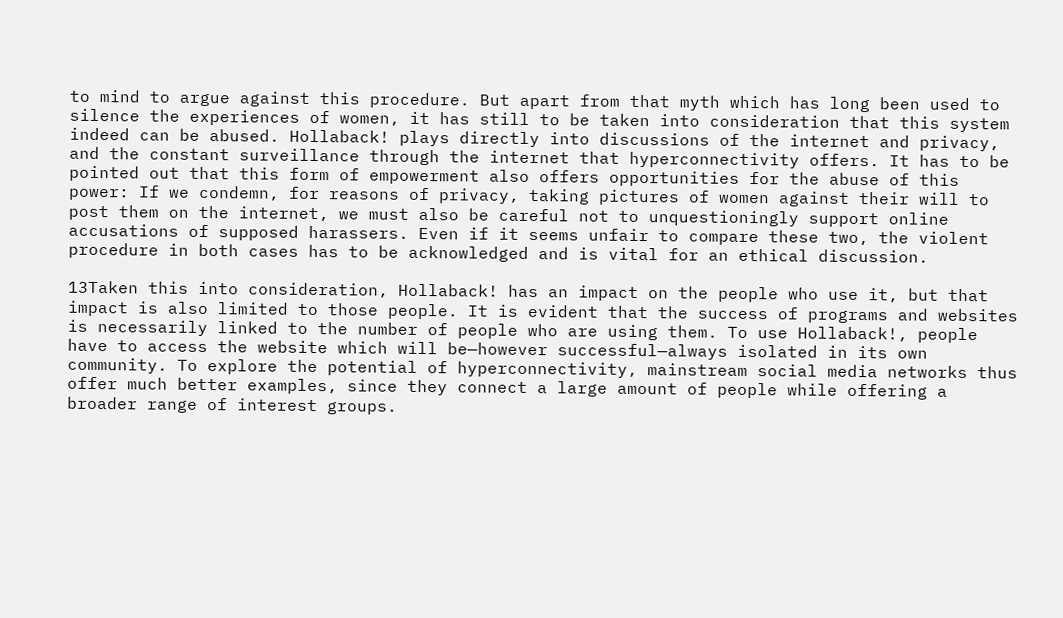to mind to argue against this procedure. But apart from that myth which has long been used to silence the experiences of women, it has still to be taken into consideration that this system indeed can be abused. Hollaback! plays directly into discussions of the internet and privacy, and the constant surveillance through the internet that hyperconnectivity offers. It has to be pointed out that this form of empowerment also offers opportunities for the abuse of this power: If we condemn, for reasons of privacy, taking pictures of women against their will to post them on the internet, we must also be careful not to unquestioningly support online accusations of supposed harassers. Even if it seems unfair to compare these two, the violent procedure in both cases has to be acknowledged and is vital for an ethical discussion.

13Taken this into consideration, Hollaback! has an impact on the people who use it, but that impact is also limited to those people. It is evident that the success of programs and websites is necessarily linked to the number of people who are using them. To use Hollaback!, people have to access the website which will be—however successful—always isolated in its own community. To explore the potential of hyperconnectivity, mainstream social media networks thus offer much better examples, since they connect a large amount of people while offering a broader range of interest groups.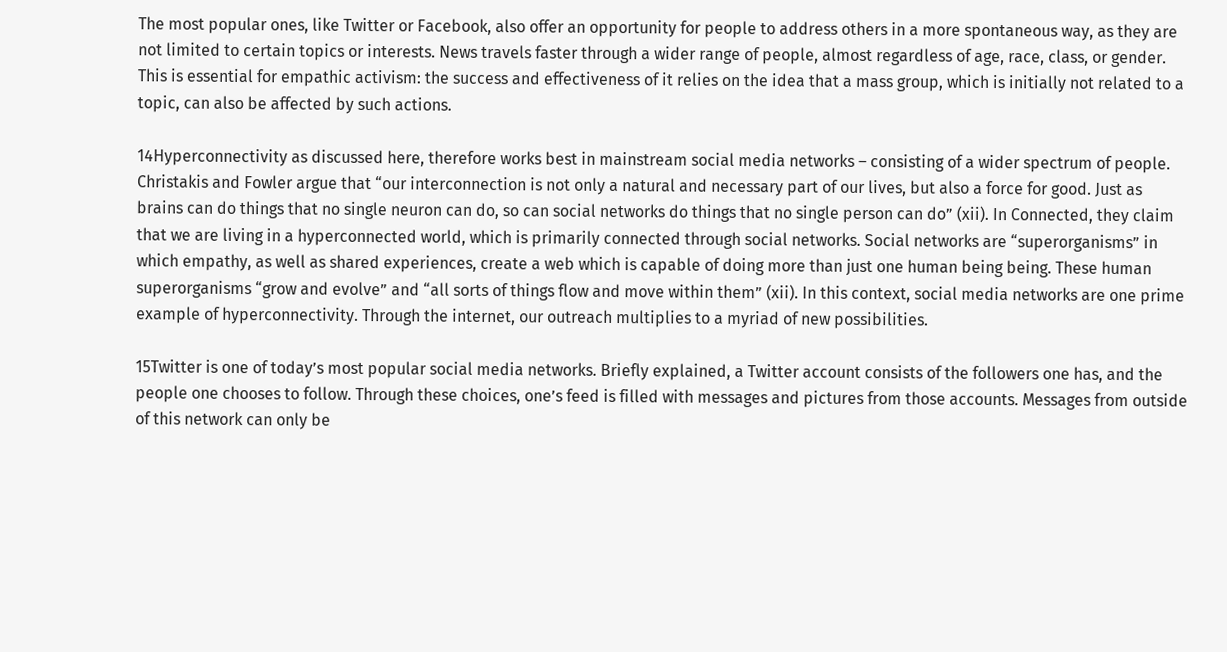The most popular ones, like Twitter or Facebook, also offer an opportunity for people to address others in a more spontaneous way, as they are not limited to certain topics or interests. News travels faster through a wider range of people, almost regardless of age, race, class, or gender. This is essential for empathic activism: the success and effectiveness of it relies on the idea that a mass group, which is initially not related to a topic, can also be affected by such actions.

14Hyperconnectivity as discussed here, therefore works best in mainstream social media networks – consisting of a wider spectrum of people. Christakis and Fowler argue that “our interconnection is not only a natural and necessary part of our lives, but also a force for good. Just as brains can do things that no single neuron can do, so can social networks do things that no single person can do” (xii). In Connected, they claim that we are living in a hyperconnected world, which is primarily connected through social networks. Social networks are “superorganisms” in which empathy, as well as shared experiences, create a web which is capable of doing more than just one human being being. These human superorganisms “grow and evolve” and “all sorts of things flow and move within them” (xii). In this context, social media networks are one prime example of hyperconnectivity. Through the internet, our outreach multiplies to a myriad of new possibilities.

15Twitter is one of today’s most popular social media networks. Briefly explained, a Twitter account consists of the followers one has, and the people one chooses to follow. Through these choices, one’s feed is filled with messages and pictures from those accounts. Messages from outside of this network can only be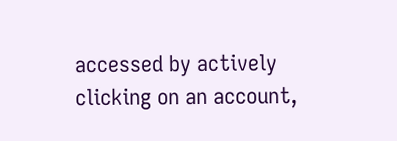accessed by actively clicking on an account,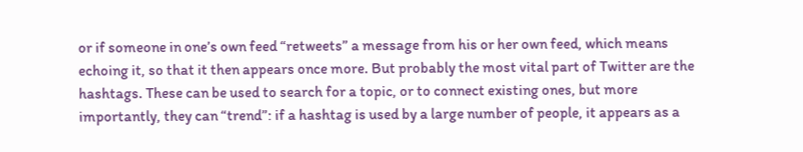or if someone in one’s own feed “retweets” a message from his or her own feed, which means echoing it, so that it then appears once more. But probably the most vital part of Twitter are the hashtags. These can be used to search for a topic, or to connect existing ones, but more importantly, they can “trend”: if a hashtag is used by a large number of people, it appears as a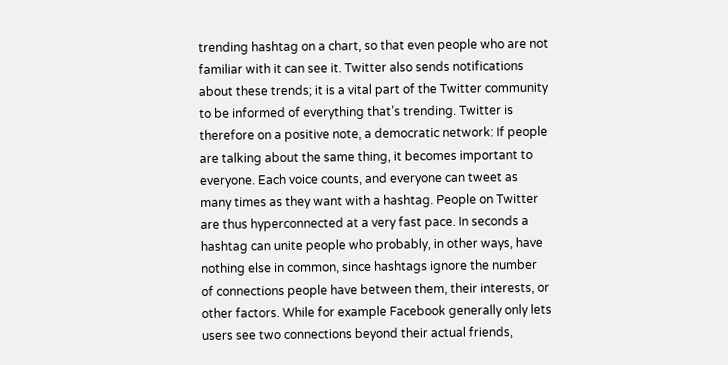trending hashtag on a chart, so that even people who are not familiar with it can see it. Twitter also sends notifications about these trends; it is a vital part of the Twitter community to be informed of everything that’s trending. Twitter is therefore on a positive note, a democratic network: If people are talking about the same thing, it becomes important to everyone. Each voice counts, and everyone can tweet as many times as they want with a hashtag. People on Twitter are thus hyperconnected at a very fast pace. In seconds a hashtag can unite people who probably, in other ways, have nothing else in common, since hashtags ignore the number of connections people have between them, their interests, or other factors. While for example Facebook generally only lets users see two connections beyond their actual friends,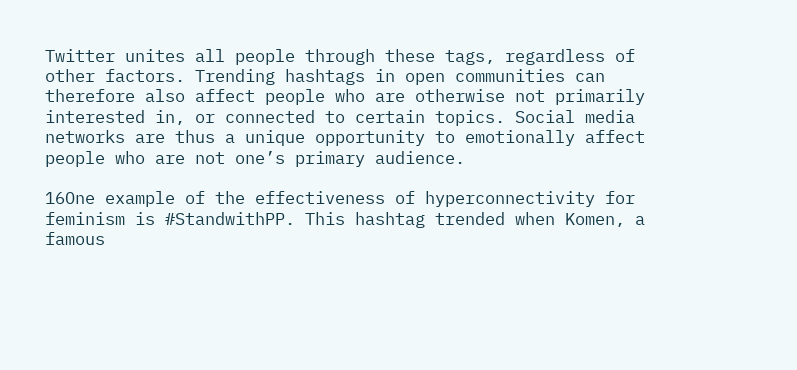Twitter unites all people through these tags, regardless of other factors. Trending hashtags in open communities can therefore also affect people who are otherwise not primarily interested in, or connected to certain topics. Social media networks are thus a unique opportunity to emotionally affect people who are not one’s primary audience.

16One example of the effectiveness of hyperconnectivity for feminism is #StandwithPP. This hashtag trended when Komen, a famous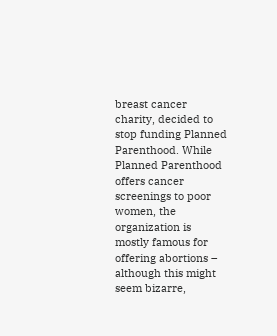breast cancer charity, decided to stop funding Planned Parenthood. While Planned Parenthood offers cancer screenings to poor women, the organization is mostly famous for offering abortions – although this might seem bizarre,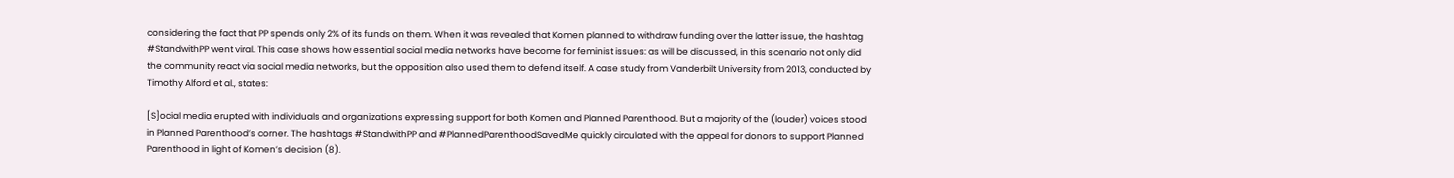considering the fact that PP spends only 2% of its funds on them. When it was revealed that Komen planned to withdraw funding over the latter issue, the hashtag #StandwithPP went viral. This case shows how essential social media networks have become for feminist issues: as will be discussed, in this scenario not only did the community react via social media networks, but the opposition also used them to defend itself. A case study from Vanderbilt University from 2013, conducted by Timothy Alford et al., states:

[S]ocial media erupted with individuals and organizations expressing support for both Komen and Planned Parenthood. But a majority of the (louder) voices stood in Planned Parenthood’s corner. The hashtags #StandwithPP and #PlannedParenthoodSavedMe quickly circulated with the appeal for donors to support Planned Parenthood in light of Komen’s decision (8).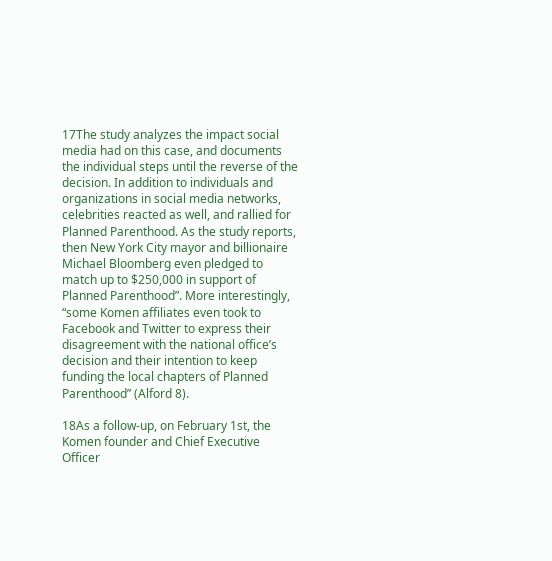17The study analyzes the impact social media had on this case, and documents the individual steps until the reverse of the decision. In addition to individuals and organizations in social media networks, celebrities reacted as well, and rallied for Planned Parenthood. As the study reports, then New York City mayor and billionaire Michael Bloomberg even pledged to match up to $250,000 in support of Planned Parenthood”. More interestingly, “some Komen affiliates even took to Facebook and Twitter to express their disagreement with the national office’s decision and their intention to keep funding the local chapters of Planned Parenthood” (Alford 8).

18As a follow-up, on February 1st, the Komen founder and Chief Executive Officer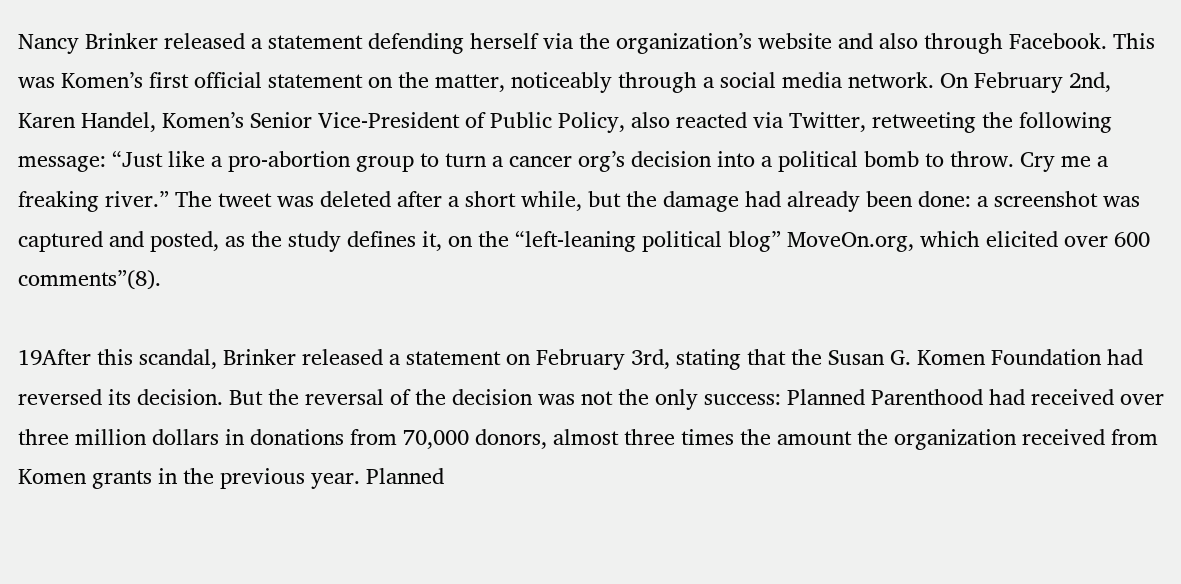Nancy Brinker released a statement defending herself via the organization’s website and also through Facebook. This was Komen’s first official statement on the matter, noticeably through a social media network. On February 2nd, Karen Handel, Komen’s Senior Vice-President of Public Policy, also reacted via Twitter, retweeting the following message: “Just like a pro-abortion group to turn a cancer org’s decision into a political bomb to throw. Cry me a freaking river.” The tweet was deleted after a short while, but the damage had already been done: a screenshot was captured and posted, as the study defines it, on the “left-leaning political blog” MoveOn.org, which elicited over 600 comments”(8).

19After this scandal, Brinker released a statement on February 3rd, stating that the Susan G. Komen Foundation had reversed its decision. But the reversal of the decision was not the only success: Planned Parenthood had received over three million dollars in donations from 70,000 donors, almost three times the amount the organization received from Komen grants in the previous year. Planned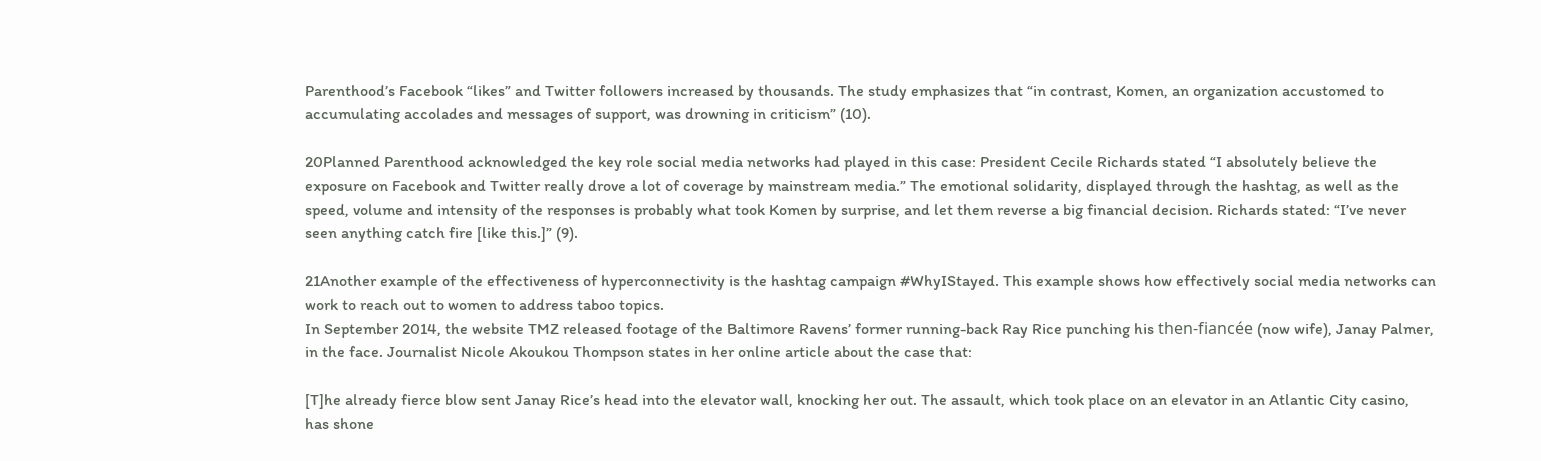Parenthood’s Facebook “likes” and Twitter followers increased by thousands. The study emphasizes that “in contrast, Komen, an organization accustomed to accumulating accolades and messages of support, was drowning in criticism” (10).

20Planned Parenthood acknowledged the key role social media networks had played in this case: President Cecile Richards stated “I absolutely believe the exposure on Facebook and Twitter really drove a lot of coverage by mainstream media.” The emotional solidarity, displayed through the hashtag, as well as the speed, volume and intensity of the responses is probably what took Komen by surprise, and let them reverse a big financial decision. Richards stated: “I’ve never seen anything catch fire [like this.]” (9).

21Another example of the effectiveness of hyperconnectivity is the hashtag campaign #WhyIStayed. This example shows how effectively social media networks can work to reach out to women to address taboo topics.
In September 2014, the website TMZ released footage of the Baltimore Ravens’ former running-back Ray Rice punching his then-fiancée (now wife), Janay Palmer, in the face. Journalist Nicole Akoukou Thompson states in her online article about the case that:

[T]he already fierce blow sent Janay Rice’s head into the elevator wall, knocking her out. The assault, which took place on an elevator in an Atlantic City casino, has shone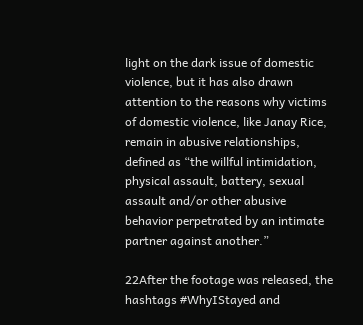light on the dark issue of domestic violence, but it has also drawn attention to the reasons why victims of domestic violence, like Janay Rice, remain in abusive relationships, defined as “the willful intimidation, physical assault, battery, sexual assault and/or other abusive behavior perpetrated by an intimate partner against another.”

22After the footage was released, the hashtags #WhyIStayed and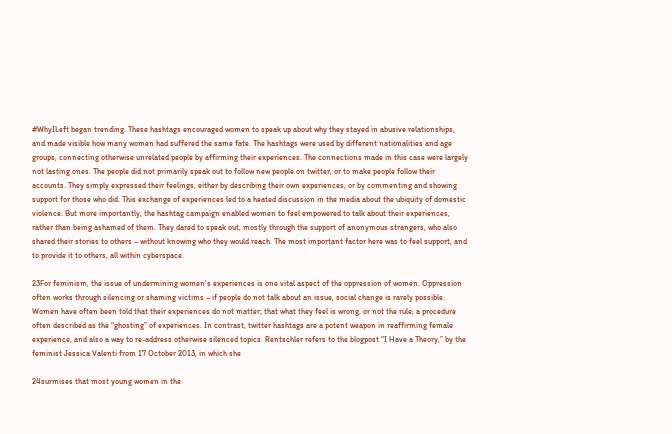#WhyILeft began trending. These hashtags encouraged women to speak up about why they stayed in abusive relationships, and made visible how many women had suffered the same fate. The hashtags were used by different nationalities and age groups, connecting otherwise unrelated people by affirming their experiences. The connections made in this case were largely not lasting ones. The people did not primarily speak out to follow new people on twitter, or to make people follow their accounts. They simply expressed their feelings, either by describing their own experiences, or by commenting and showing support for those who did. This exchange of experiences led to a heated discussion in the media about the ubiquity of domestic violence. But more importantly, the hashtag campaign enabled women to feel empowered to talk about their experiences, rather than being ashamed of them. They dared to speak out, mostly through the support of anonymous strangers, who also shared their stories to others – without knowing who they would reach. The most important factor here was to feel support, and to provide it to others, all within cyberspace.

23For feminism, the issue of undermining women’s experiences is one vital aspect of the oppression of women. Oppression often works through silencing or shaming victims – if people do not talk about an issue, social change is rarely possible. Women have often been told that their experiences do not matter; that what they feel is wrong, or not the rule, a procedure often described as the “ghosting” of experiences. In contrast, twitter hashtags are a potent weapon in reaffirming female experience, and also a way to re-address otherwise silenced topics. Rentschler refers to the blogpost “I Have a Theory,” by the feminist Jessica Valenti from 17 October 2013, in which she

24surmises that most young women in the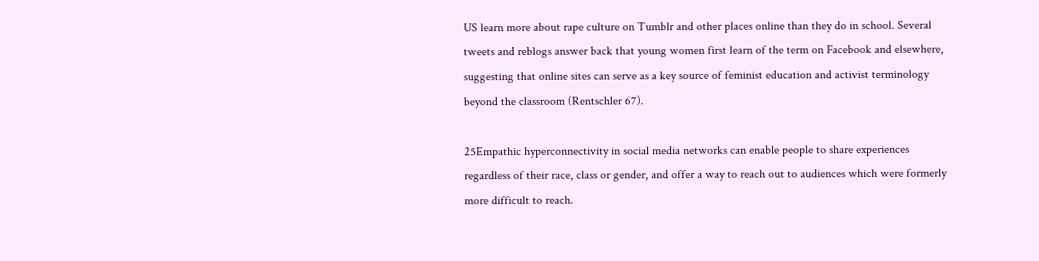US learn more about rape culture on Tumblr and other places online than they do in school. Several tweets and reblogs answer back that young women first learn of the term on Facebook and elsewhere, suggesting that online sites can serve as a key source of feminist education and activist terminology beyond the classroom (Rentschler 67).

25Empathic hyperconnectivity in social media networks can enable people to share experiences regardless of their race, class or gender, and offer a way to reach out to audiences which were formerly more difficult to reach.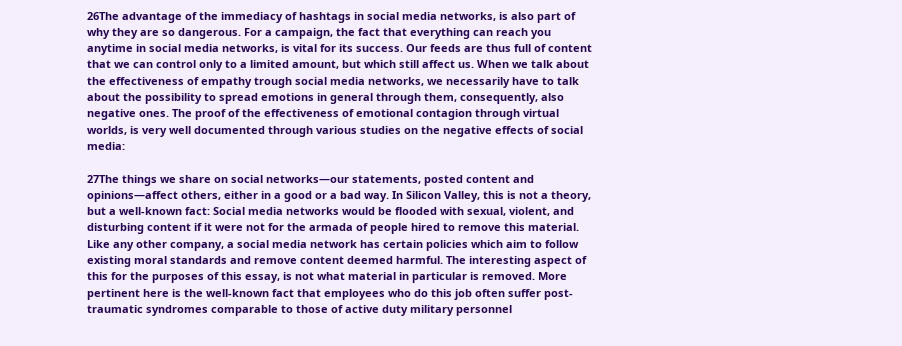26The advantage of the immediacy of hashtags in social media networks, is also part of why they are so dangerous. For a campaign, the fact that everything can reach you anytime in social media networks, is vital for its success. Our feeds are thus full of content that we can control only to a limited amount, but which still affect us. When we talk about the effectiveness of empathy trough social media networks, we necessarily have to talk about the possibility to spread emotions in general through them, consequently, also negative ones. The proof of the effectiveness of emotional contagion through virtual worlds, is very well documented through various studies on the negative effects of social media:

27The things we share on social networks—our statements, posted content and opinions—affect others, either in a good or a bad way. In Silicon Valley, this is not a theory, but a well-known fact: Social media networks would be flooded with sexual, violent, and disturbing content if it were not for the armada of people hired to remove this material. Like any other company, a social media network has certain policies which aim to follow existing moral standards and remove content deemed harmful. The interesting aspect of this for the purposes of this essay, is not what material in particular is removed. More pertinent here is the well-known fact that employees who do this job often suffer post-traumatic syndromes comparable to those of active duty military personnel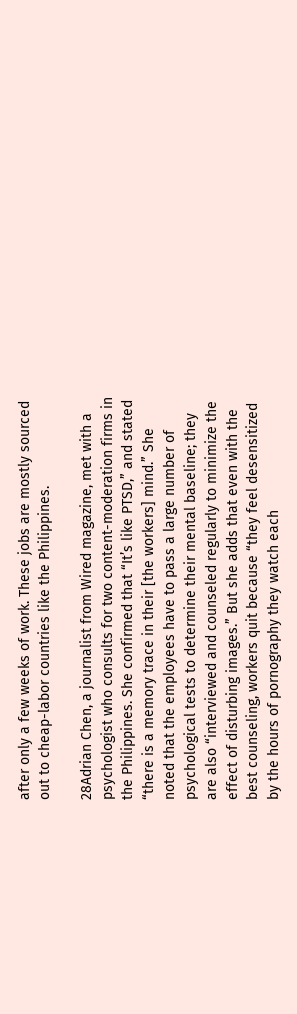after only a few weeks of work. These jobs are mostly sourced out to cheap-labor countries like the Philippines.

28Adrian Chen, a journalist from Wired magazine, met with a psychologist who consults for two content-moderation firms in the Philippines. She confirmed that “It’s like PTSD,” and stated “there is a memory trace in their [the workers] mind.” She noted that the employees have to pass a large number of psychological tests to determine their mental baseline; they are also “interviewed and counseled regularly to minimize the effect of disturbing images.” But she adds that even with the best counseling, workers quit because “they feel desensitized by the hours of pornography they watch each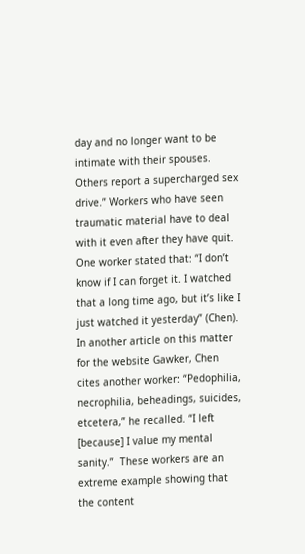day and no longer want to be intimate with their spouses. Others report a supercharged sex drive.” Workers who have seen traumatic material have to deal with it even after they have quit. One worker stated that: “I don’t know if I can forget it. I watched that a long time ago, but it’s like I just watched it yesterday” (Chen). In another article on this matter for the website Gawker, Chen cites another worker: “Pedophilia, necrophilia, beheadings, suicides, etcetera,” he recalled. “I left [because] I value my mental sanity.”  These workers are an extreme example showing that the content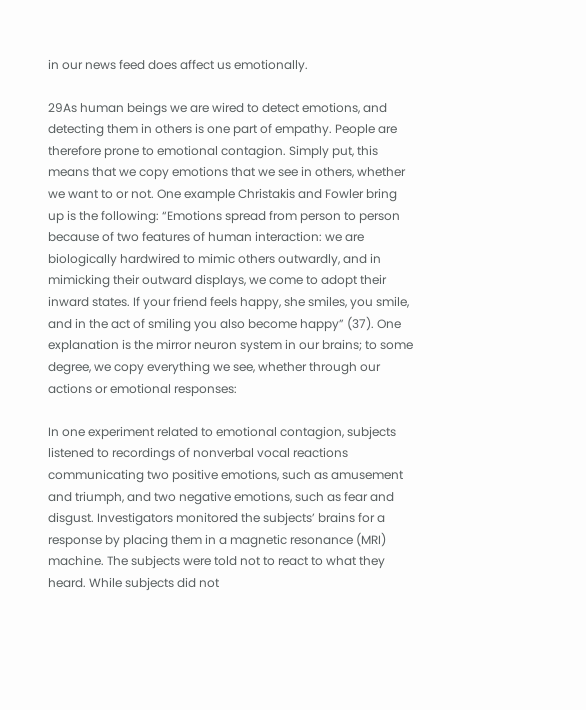in our news feed does affect us emotionally.

29As human beings we are wired to detect emotions, and detecting them in others is one part of empathy. People are therefore prone to emotional contagion. Simply put, this means that we copy emotions that we see in others, whether we want to or not. One example Christakis and Fowler bring up is the following: “Emotions spread from person to person because of two features of human interaction: we are biologically hardwired to mimic others outwardly, and in mimicking their outward displays, we come to adopt their inward states. If your friend feels happy, she smiles, you smile, and in the act of smiling you also become happy” (37). One explanation is the mirror neuron system in our brains; to some degree, we copy everything we see, whether through our actions or emotional responses:

In one experiment related to emotional contagion, subjects listened to recordings of nonverbal vocal reactions communicating two positive emotions, such as amusement and triumph, and two negative emotions, such as fear and disgust. Investigators monitored the subjects’ brains for a response by placing them in a magnetic resonance (MRI) machine. The subjects were told not to react to what they heard. While subjects did not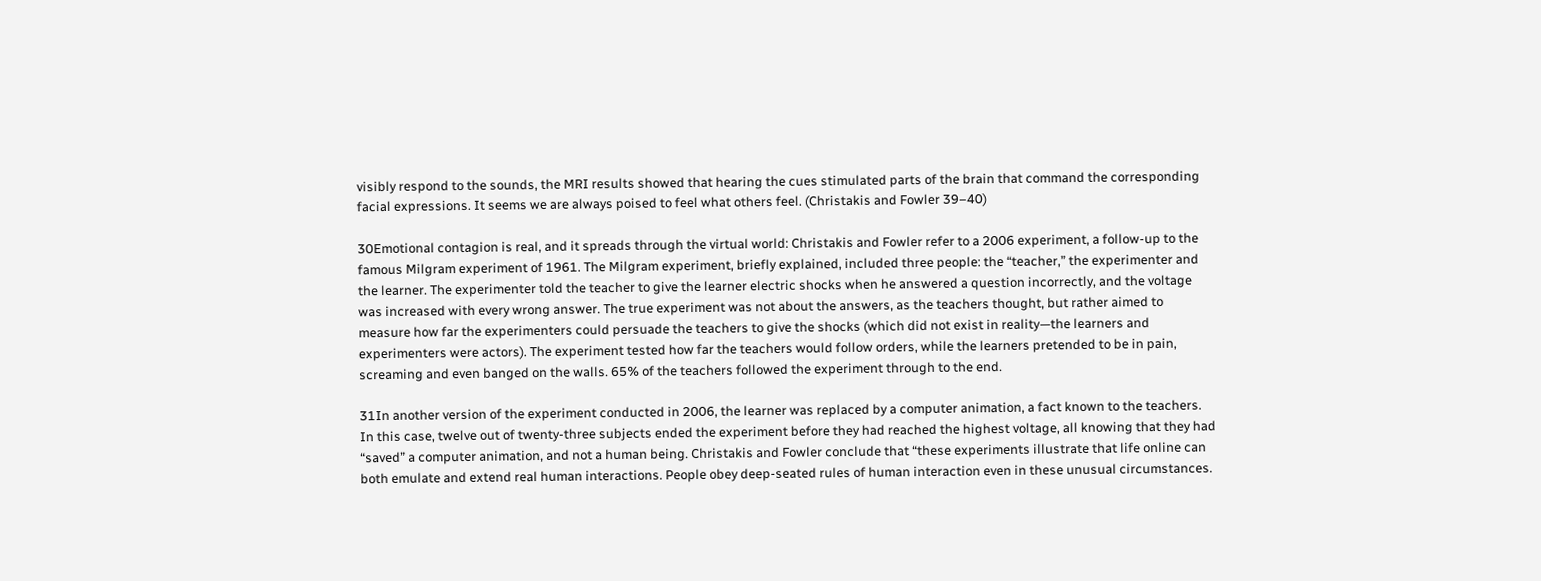visibly respond to the sounds, the MRI results showed that hearing the cues stimulated parts of the brain that command the corresponding facial expressions. It seems we are always poised to feel what others feel. (Christakis and Fowler 39–40)

30Emotional contagion is real, and it spreads through the virtual world: Christakis and Fowler refer to a 2006 experiment, a follow-up to the famous Milgram experiment of 1961. The Milgram experiment, briefly explained, included three people: the “teacher,” the experimenter and the learner. The experimenter told the teacher to give the learner electric shocks when he answered a question incorrectly, and the voltage was increased with every wrong answer. The true experiment was not about the answers, as the teachers thought, but rather aimed to measure how far the experimenters could persuade the teachers to give the shocks (which did not exist in reality—the learners and experimenters were actors). The experiment tested how far the teachers would follow orders, while the learners pretended to be in pain, screaming and even banged on the walls. 65% of the teachers followed the experiment through to the end.

31In another version of the experiment conducted in 2006, the learner was replaced by a computer animation, a fact known to the teachers. In this case, twelve out of twenty-three subjects ended the experiment before they had reached the highest voltage, all knowing that they had “saved” a computer animation, and not a human being. Christakis and Fowler conclude that “these experiments illustrate that life online can both emulate and extend real human interactions. People obey deep-seated rules of human interaction even in these unusual circumstances.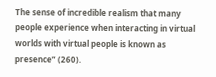The sense of incredible realism that many people experience when interacting in virtual worlds with virtual people is known as presence” (260).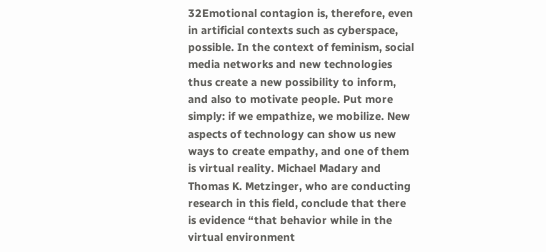32Emotional contagion is, therefore, even in artificial contexts such as cyberspace, possible. In the context of feminism, social media networks and new technologies thus create a new possibility to inform, and also to motivate people. Put more simply: if we empathize, we mobilize. New aspects of technology can show us new ways to create empathy, and one of them is virtual reality. Michael Madary and Thomas K. Metzinger, who are conducting research in this field, conclude that there is evidence “that behavior while in the virtual environment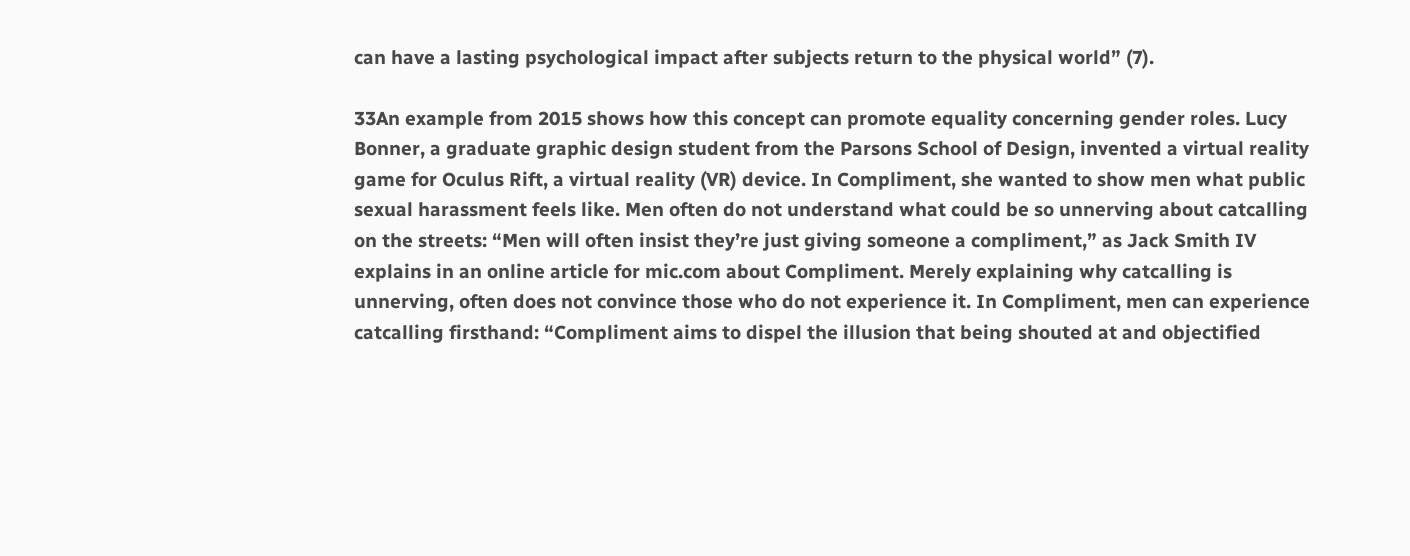can have a lasting psychological impact after subjects return to the physical world” (7).

33An example from 2015 shows how this concept can promote equality concerning gender roles. Lucy Bonner, a graduate graphic design student from the Parsons School of Design, invented a virtual reality game for Oculus Rift, a virtual reality (VR) device. In Compliment, she wanted to show men what public sexual harassment feels like. Men often do not understand what could be so unnerving about catcalling on the streets: “Men will often insist they’re just giving someone a compliment,” as Jack Smith IV explains in an online article for mic.com about Compliment. Merely explaining why catcalling is unnerving, often does not convince those who do not experience it. In Compliment, men can experience catcalling firsthand: “Compliment aims to dispel the illusion that being shouted at and objectified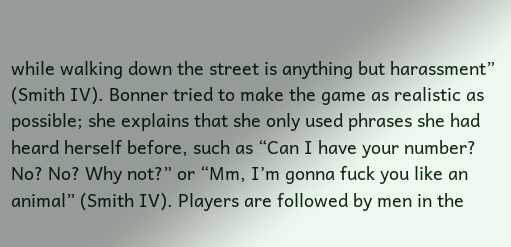while walking down the street is anything but harassment” (Smith IV). Bonner tried to make the game as realistic as possible; she explains that she only used phrases she had heard herself before, such as “Can I have your number? No? No? Why not?” or “Mm, I’m gonna fuck you like an animal” (Smith IV). Players are followed by men in the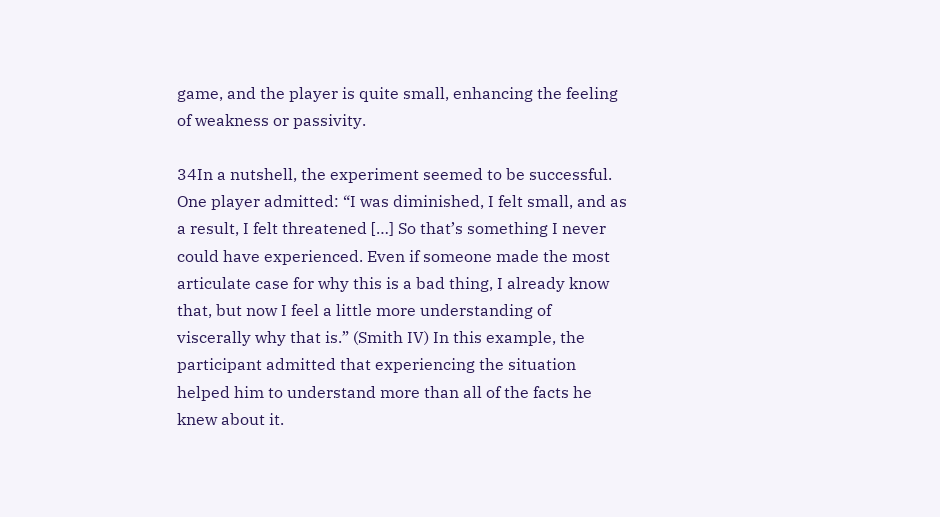game, and the player is quite small, enhancing the feeling of weakness or passivity.

34In a nutshell, the experiment seemed to be successful. One player admitted: “I was diminished, I felt small, and as a result, I felt threatened […] So that’s something I never could have experienced. Even if someone made the most articulate case for why this is a bad thing, I already know that, but now I feel a little more understanding of viscerally why that is.” (Smith IV) In this example, the participant admitted that experiencing the situation helped him to understand more than all of the facts he knew about it.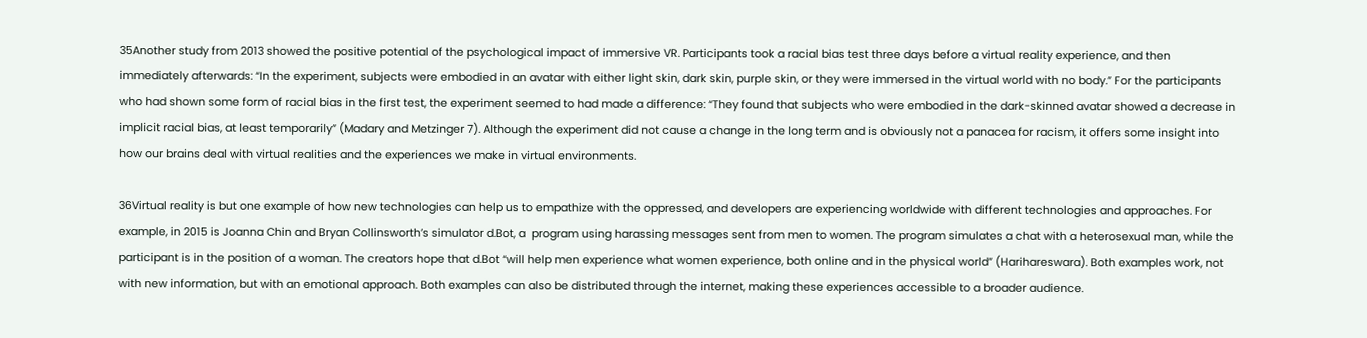35Another study from 2013 showed the positive potential of the psychological impact of immersive VR. Participants took a racial bias test three days before a virtual reality experience, and then immediately afterwards: “In the experiment, subjects were embodied in an avatar with either light skin, dark skin, purple skin, or they were immersed in the virtual world with no body.” For the participants who had shown some form of racial bias in the first test, the experiment seemed to had made a difference: “They found that subjects who were embodied in the dark-skinned avatar showed a decrease in implicit racial bias, at least temporarily” (Madary and Metzinger 7). Although the experiment did not cause a change in the long term and is obviously not a panacea for racism, it offers some insight into how our brains deal with virtual realities and the experiences we make in virtual environments.

36Virtual reality is but one example of how new technologies can help us to empathize with the oppressed, and developers are experiencing worldwide with different technologies and approaches. For example, in 2015 is Joanna Chin and Bryan Collinsworth’s simulator d.Bot, a  program using harassing messages sent from men to women. The program simulates a chat with a heterosexual man, while the participant is in the position of a woman. The creators hope that d.Bot “will help men experience what women experience, both online and in the physical world” (Harihareswara). Both examples work, not with new information, but with an emotional approach. Both examples can also be distributed through the internet, making these experiences accessible to a broader audience.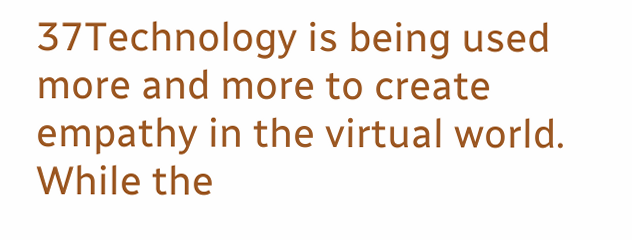37Technology is being used more and more to create empathy in the virtual world. While the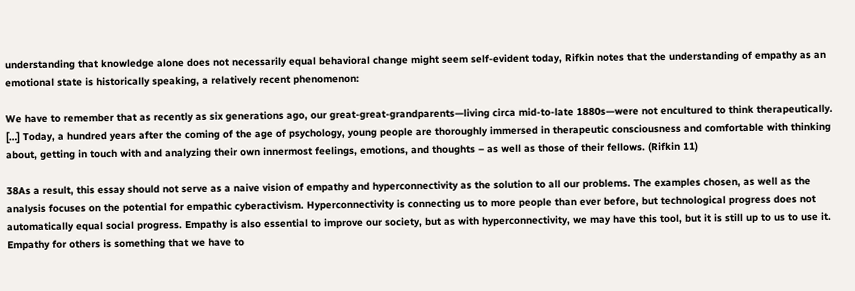understanding that knowledge alone does not necessarily equal behavioral change might seem self-evident today, Rifkin notes that the understanding of empathy as an emotional state is historically speaking, a relatively recent phenomenon:

We have to remember that as recently as six generations ago, our great-great-grandparents—living circa mid-to-late 1880s—were not encultured to think therapeutically. […] Today, a hundred years after the coming of the age of psychology, young people are thoroughly immersed in therapeutic consciousness and comfortable with thinking about, getting in touch with and analyzing their own innermost feelings, emotions, and thoughts – as well as those of their fellows. (Rifkin 11)

38As a result, this essay should not serve as a naive vision of empathy and hyperconnectivity as the solution to all our problems. The examples chosen, as well as the analysis focuses on the potential for empathic cyberactivism. Hyperconnectivity is connecting us to more people than ever before, but technological progress does not automatically equal social progress. Empathy is also essential to improve our society, but as with hyperconnectivity, we may have this tool, but it is still up to us to use it. Empathy for others is something that we have to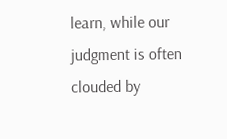learn, while our judgment is often clouded by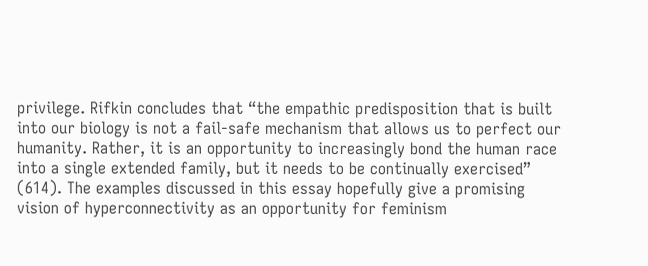privilege. Rifkin concludes that “the empathic predisposition that is built into our biology is not a fail-safe mechanism that allows us to perfect our humanity. Rather, it is an opportunity to increasingly bond the human race into a single extended family, but it needs to be continually exercised” (614). The examples discussed in this essay hopefully give a promising vision of hyperconnectivity as an opportunity for feminism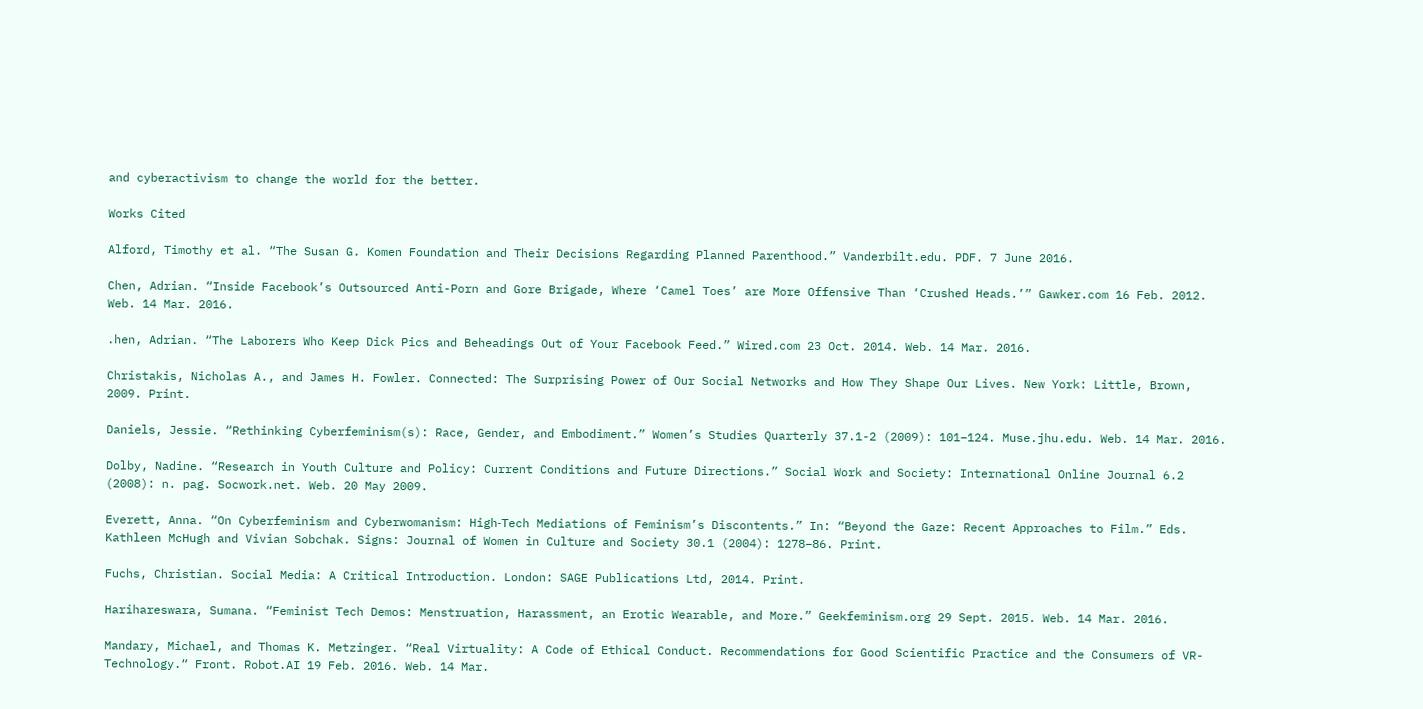and cyberactivism to change the world for the better.

Works Cited

Alford, Timothy et al. “The Susan G. Komen Foundation and Their Decisions Regarding Planned Parenthood.” Vanderbilt.edu. PDF. 7 June 2016.

Chen, Adrian. “Inside Facebook’s Outsourced Anti-Porn and Gore Brigade, Where ‘Camel Toes’ are More Offensive Than ‘Crushed Heads.’” Gawker.com 16 Feb. 2012. Web. 14 Mar. 2016.

.hen, Adrian. “The Laborers Who Keep Dick Pics and Beheadings Out of Your Facebook Feed.” Wired.com 23 Oct. 2014. Web. 14 Mar. 2016.

Christakis, Nicholas A., and James H. Fowler. Connected: The Surprising Power of Our Social Networks and How They Shape Our Lives. New York: Little, Brown, 2009. Print.

Daniels, Jessie. “Rethinking Cyberfeminism(s): Race, Gender, and Embodiment.” Women’s Studies Quarterly 37.1-2 (2009): 101–124. Muse.jhu.edu. Web. 14 Mar. 2016.

Dolby, Nadine. “Research in Youth Culture and Policy: Current Conditions and Future Directions.” Social Work and Society: International Online Journal 6.2 (2008): n. pag. Socwork.net. Web. 20 May 2009.

Everett, Anna. “On Cyberfeminism and Cyberwomanism: High‐Tech Mediations of Feminism’s Discontents.” In: “Beyond the Gaze: Recent Approaches to Film.” Eds. Kathleen McHugh and Vivian Sobchak. Signs: Journal of Women in Culture and Society 30.1 (2004): 1278–86. Print.

Fuchs, Christian. Social Media: A Critical Introduction. London: SAGE Publications Ltd, 2014. Print.

Harihareswara, Sumana. “Feminist Tech Demos: Menstruation, Harassment, an Erotic Wearable, and More.” Geekfeminism.org 29 Sept. 2015. Web. 14 Mar. 2016.

Mandary, Michael, and Thomas K. Metzinger. “Real Virtuality: A Code of Ethical Conduct. Recommendations for Good Scientific Practice and the Consumers of VR-Technology.“ Front. Robot.AI 19 Feb. 2016. Web. 14 Mar.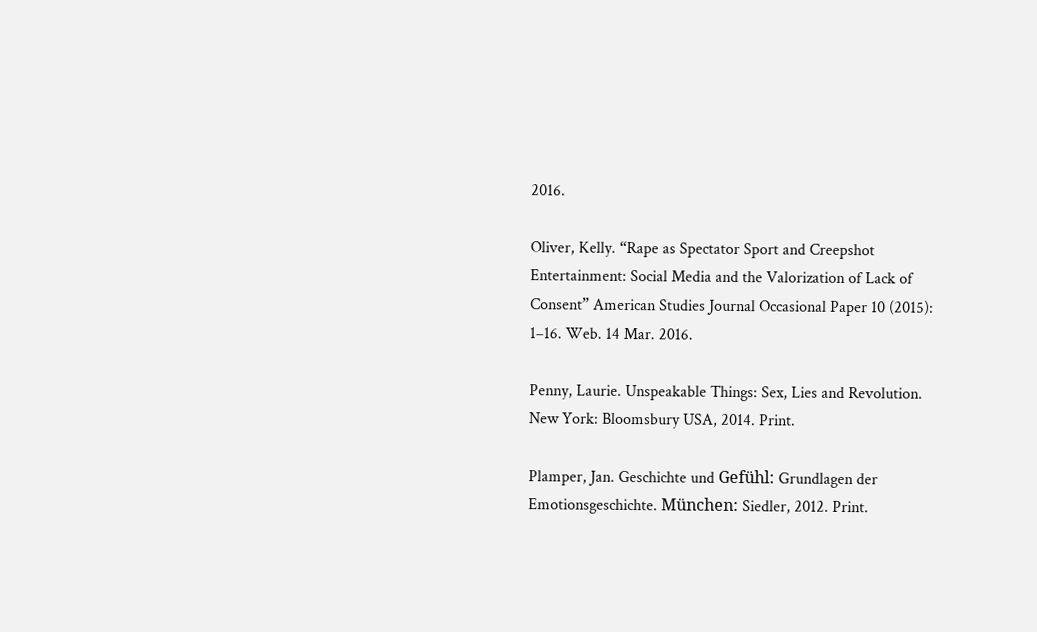2016.

Oliver, Kelly. “Rape as Spectator Sport and Creepshot Entertainment: Social Media and the Valorization of Lack of Consent” American Studies Journal Occasional Paper 10 (2015): 1–16. Web. 14 Mar. 2016.

Penny, Laurie. Unspeakable Things: Sex, Lies and Revolution. New York: Bloomsbury USA, 2014. Print.

Plamper, Jan. Geschichte und Gefühl: Grundlagen der Emotionsgeschichte. München: Siedler, 2012. Print.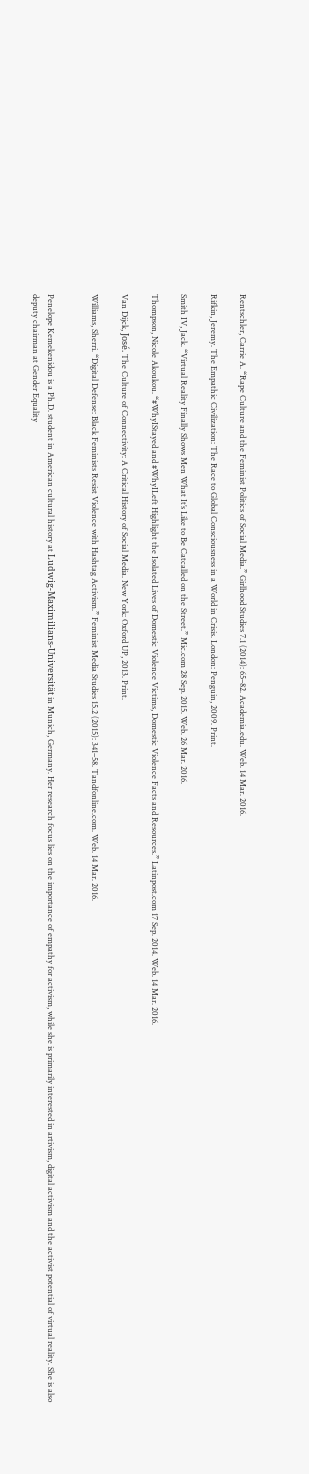Rentschler, Carrie A. “Rape Culture and the Feminist Politics of Social Media.” Girlhood Studies 7.1 (2014): 65–82. Academia.edu. Web. 14 Mar. 2016.

Rifkin, Jeremy. The Empathic Civilization: The Race to Global Consciousness in a World in Crisis. London: Penguin, 2009. Print.

Smith IV, Jack. “Virtual Reality Finally Shows Men What It’s Like to Be Catcalled on the Street.” Mic.com 28 Sep. 2015. Web. 26 Mar. 2016.

Thompson, Nicole Akoukou. “#WhyIStayed and #WhyILeft Highlight the Isolated Lives of Domestic Violence Victims, Domestic Violence Facts and Resources.” Latinpost.com 17 Sep. 2014. Web. 14 Mar. 2016.

Van Dijck, José. The Culture of Connectivity: A Critical History of Social Media. New York: Oxford UP, 2013. Print.

Williams, Sherri. “Digital Defense: Black Feminists Resist Violence with Hashtag Activism.” Feminist Media Studies 15.2 (2015): 341–58. Tandfonline.com. Web. 14 Mar. 2016.


Penelope Kemekenidou is a Ph.D. student in American cultural history at Ludwig-Maximilians-Universität in Munich, Germany. Her research focus lies on the importance of empathy for activism, while she is primarily interested in artivism, digital activism and the activist potential of virtual reality. She is also deputy chairman at Gender Equality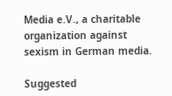Media e.V., a charitable organization against sexism in German media.

Suggested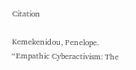Citation

Kemekenidou, Penelope. “Empathic Cyberactivism: The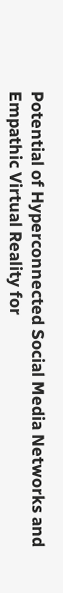Potential of Hyperconnected Social Media Networks and Empathic Virtual Reality for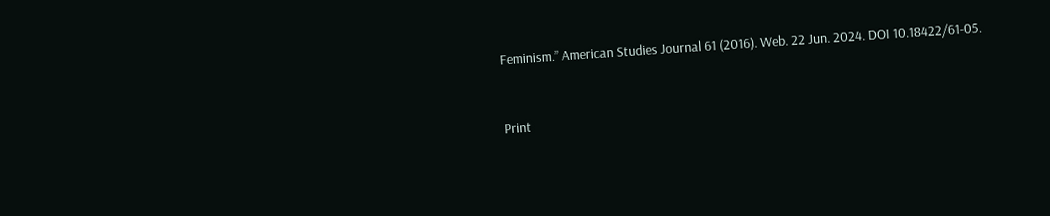Feminism.” American Studies Journal 61 (2016). Web. 22 Jun. 2024. DOI 10.18422/61-05.


Print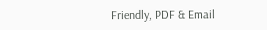Friendly, PDF & Email